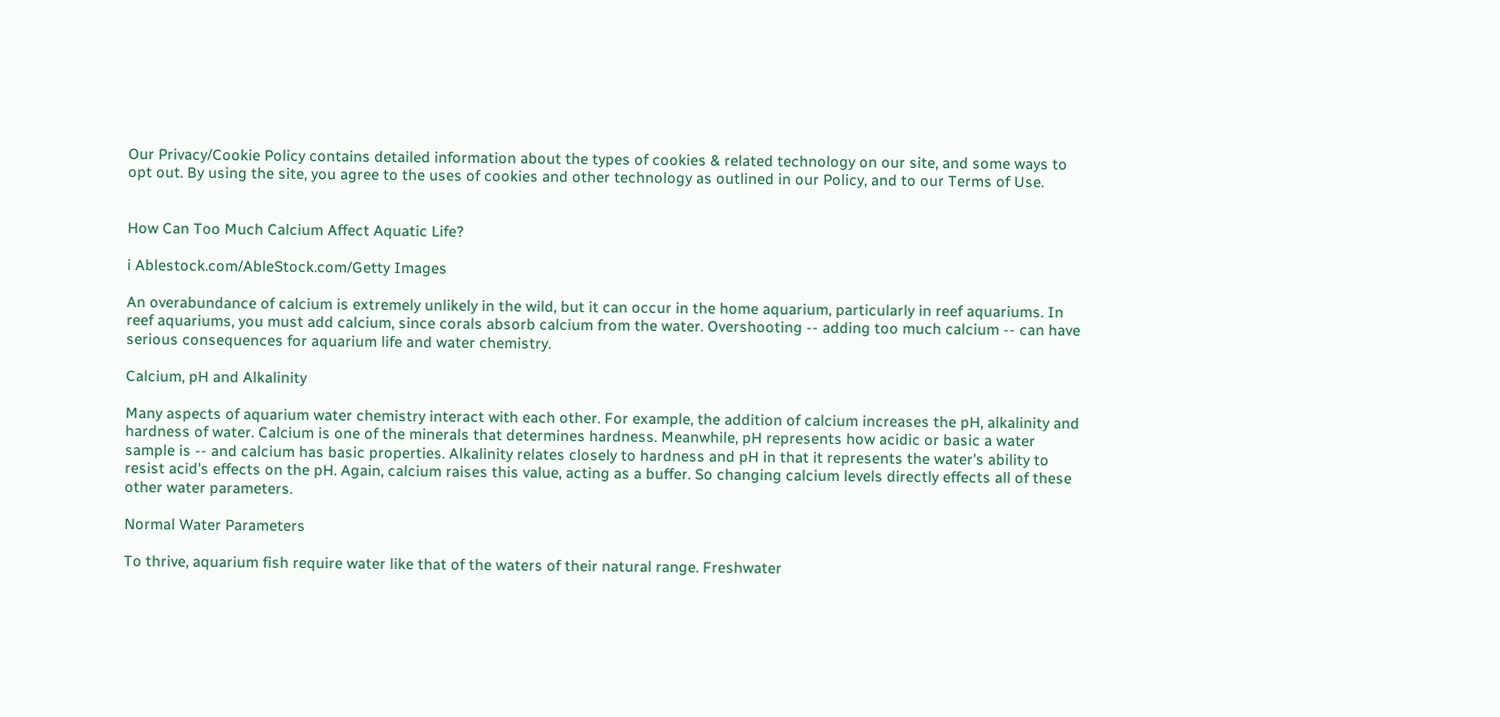Our Privacy/Cookie Policy contains detailed information about the types of cookies & related technology on our site, and some ways to opt out. By using the site, you agree to the uses of cookies and other technology as outlined in our Policy, and to our Terms of Use.


How Can Too Much Calcium Affect Aquatic Life?

i Ablestock.com/AbleStock.com/Getty Images

An overabundance of calcium is extremely unlikely in the wild, but it can occur in the home aquarium, particularly in reef aquariums. In reef aquariums, you must add calcium, since corals absorb calcium from the water. Overshooting -- adding too much calcium -- can have serious consequences for aquarium life and water chemistry.

Calcium, pH and Alkalinity

Many aspects of aquarium water chemistry interact with each other. For example, the addition of calcium increases the pH, alkalinity and hardness of water. Calcium is one of the minerals that determines hardness. Meanwhile, pH represents how acidic or basic a water sample is -- and calcium has basic properties. Alkalinity relates closely to hardness and pH in that it represents the water's ability to resist acid's effects on the pH. Again, calcium raises this value, acting as a buffer. So changing calcium levels directly effects all of these other water parameters.

Normal Water Parameters

To thrive, aquarium fish require water like that of the waters of their natural range. Freshwater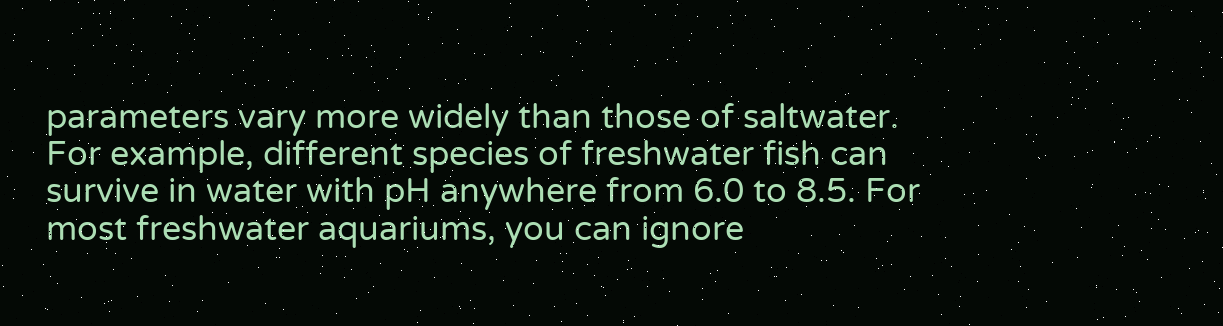parameters vary more widely than those of saltwater. For example, different species of freshwater fish can survive in water with pH anywhere from 6.0 to 8.5. For most freshwater aquariums, you can ignore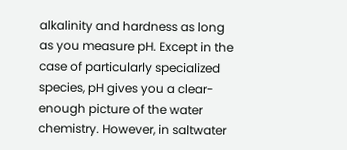alkalinity and hardness as long as you measure pH. Except in the case of particularly specialized species, pH gives you a clear-enough picture of the water chemistry. However, in saltwater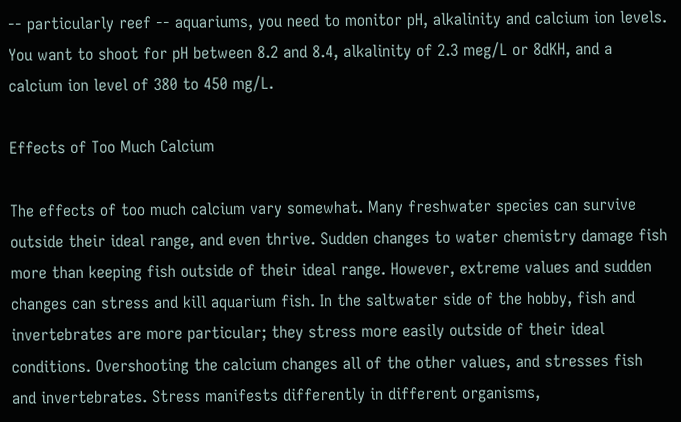-- particularly reef -- aquariums, you need to monitor pH, alkalinity and calcium ion levels. You want to shoot for pH between 8.2 and 8.4, alkalinity of 2.3 meg/L or 8dKH, and a calcium ion level of 380 to 450 mg/L.

Effects of Too Much Calcium

The effects of too much calcium vary somewhat. Many freshwater species can survive outside their ideal range, and even thrive. Sudden changes to water chemistry damage fish more than keeping fish outside of their ideal range. However, extreme values and sudden changes can stress and kill aquarium fish. In the saltwater side of the hobby, fish and invertebrates are more particular; they stress more easily outside of their ideal conditions. Overshooting the calcium changes all of the other values, and stresses fish and invertebrates. Stress manifests differently in different organisms,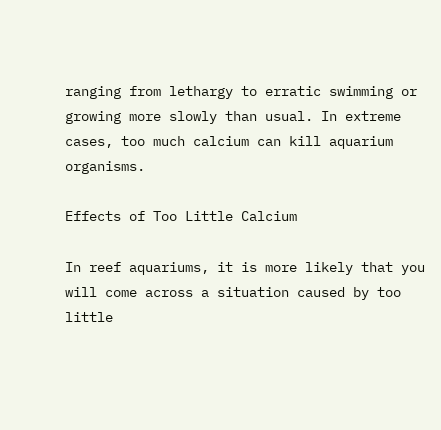ranging from lethargy to erratic swimming or growing more slowly than usual. In extreme cases, too much calcium can kill aquarium organisms.

Effects of Too Little Calcium

In reef aquariums, it is more likely that you will come across a situation caused by too little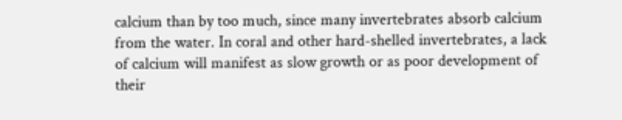calcium than by too much, since many invertebrates absorb calcium from the water. In coral and other hard-shelled invertebrates, a lack of calcium will manifest as slow growth or as poor development of their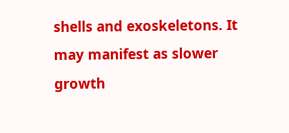shells and exoskeletons. It may manifest as slower growth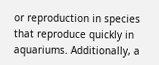or reproduction in species that reproduce quickly in aquariums. Additionally, a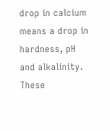drop in calcium means a drop in hardness, pH and alkalinity. These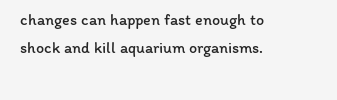changes can happen fast enough to shock and kill aquarium organisms.